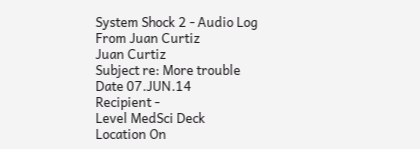System Shock 2 - Audio Log
From Juan Curtiz
Juan Curtiz
Subject re: More trouble
Date 07.JUN.14
Recipient -
Level MedSci Deck
Location On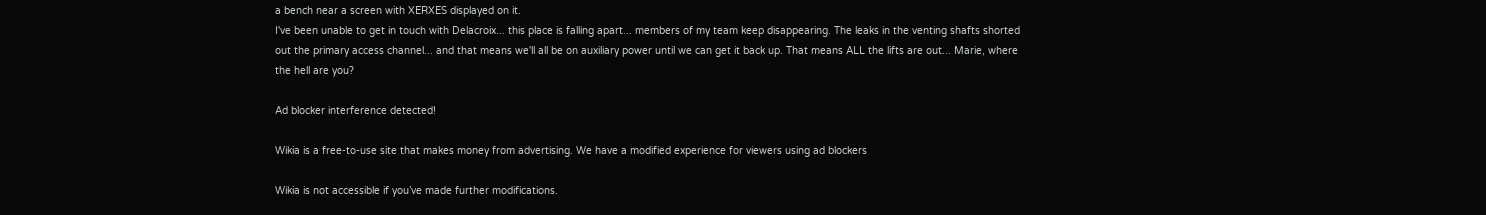a bench near a screen with XERXES displayed on it.
I've been unable to get in touch with Delacroix... this place is falling apart... members of my team keep disappearing. The leaks in the venting shafts shorted out the primary access channel... and that means we'll all be on auxiliary power until we can get it back up. That means ALL the lifts are out... Marie, where the hell are you?

Ad blocker interference detected!

Wikia is a free-to-use site that makes money from advertising. We have a modified experience for viewers using ad blockers

Wikia is not accessible if you’ve made further modifications.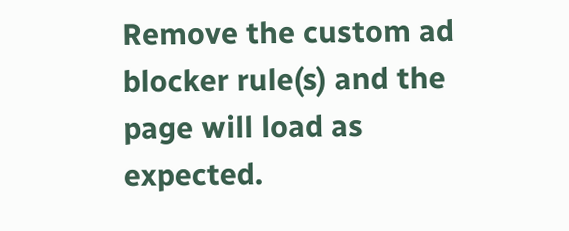Remove the custom ad blocker rule(s) and the page will load as expected.